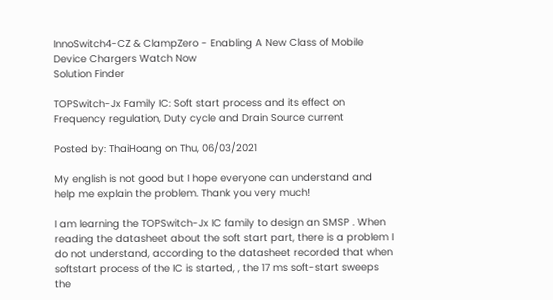InnoSwitch4-CZ & ClampZero - Enabling A New Class of Mobile Device Chargers Watch Now
Solution Finder

TOPSwitch-Jx Family IC: Soft start process and its effect on Frequency regulation, Duty cycle and Drain Source current

Posted by: ThaiHoang on Thu, 06/03/2021

My english is not good but I hope everyone can understand and help me explain the problem. Thank you very much!

I am learning the TOPSwitch-Jx IC family to design an SMSP . When reading the datasheet about the soft start part, there is a problem I do not understand, according to the datasheet recorded that when softstart process of the IC is started, , the 17 ms soft-start sweeps the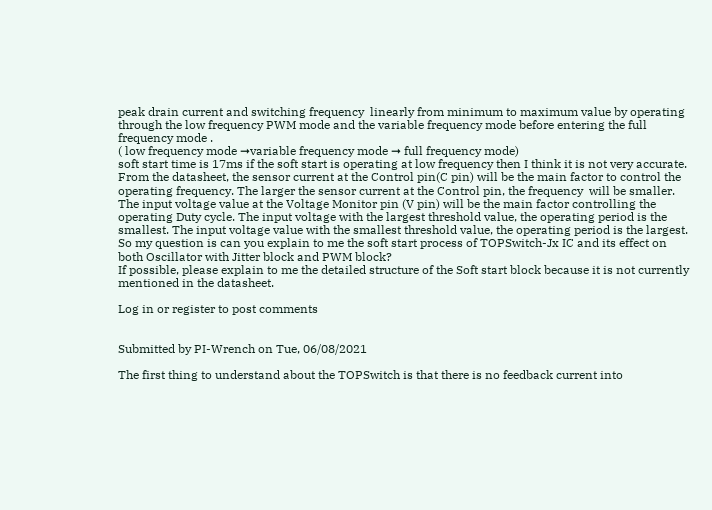peak drain current and switching frequency  linearly from minimum to maximum value by operating through the low frequency PWM mode and the variable frequency mode before entering the full frequency mode .
( low frequency mode ➞variable frequency mode ➞ full frequency mode)
soft start time is 17ms if the soft start is operating at low frequency then I think it is not very accurate.
From the datasheet, the sensor current at the Control pin(C pin) will be the main factor to control the operating frequency. The larger the sensor current at the Control pin, the frequency  will be smaller.
The input voltage value at the Voltage Monitor pin (V pin) will be the main factor controlling the operating Duty cycle. The input voltage with the largest threshold value, the operating period is the smallest. The input voltage value with the smallest threshold value, the operating period is the largest.
So my question is can you explain to me the soft start process of TOPSwitch-Jx IC and its effect on both Oscillator with Jitter block and PWM block?
If possible, please explain to me the detailed structure of the Soft start block because it is not currently mentioned in the datasheet.

Log in or register to post comments


Submitted by PI-Wrench on Tue, 06/08/2021

The first thing to understand about the TOPSwitch is that there is no feedback current into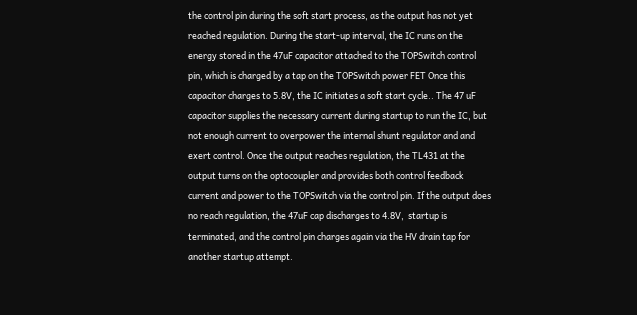the control pin during the soft start process, as the output has not yet reached regulation. During the start-up interval, the IC runs on the energy stored in the 47uF capacitor attached to the TOPSwitch control pin, which is charged by a tap on the TOPSwitch power FET Once this capacitor charges to 5.8V, the IC initiates a soft start cycle.. The 47 uF capacitor supplies the necessary current during startup to run the IC, but not enough current to overpower the internal shunt regulator and and exert control. Once the output reaches regulation, the TL431 at the output turns on the optocoupler and provides both control feedback current and power to the TOPSwitch via the control pin. If the output does no reach regulation, the 47uF cap discharges to 4.8V,  startup is terminated, and the control pin charges again via the HV drain tap for another startup attempt.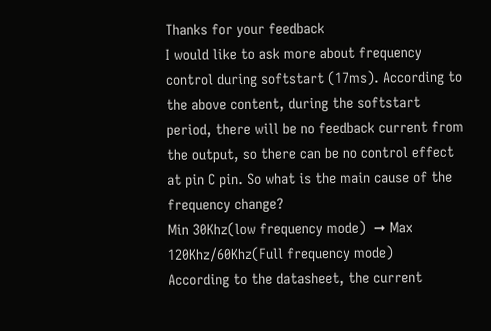Thanks for your feedback
I would like to ask more about frequency control during softstart (17ms). According to the above content, during the softstart period, there will be no feedback current from the output, so there can be no control effect at pin C pin. So what is the main cause of the frequency change?
Min 30Khz(low frequency mode)  ➞ Max 120Khz/60Khz(Full frequency mode)
According to the datasheet, the current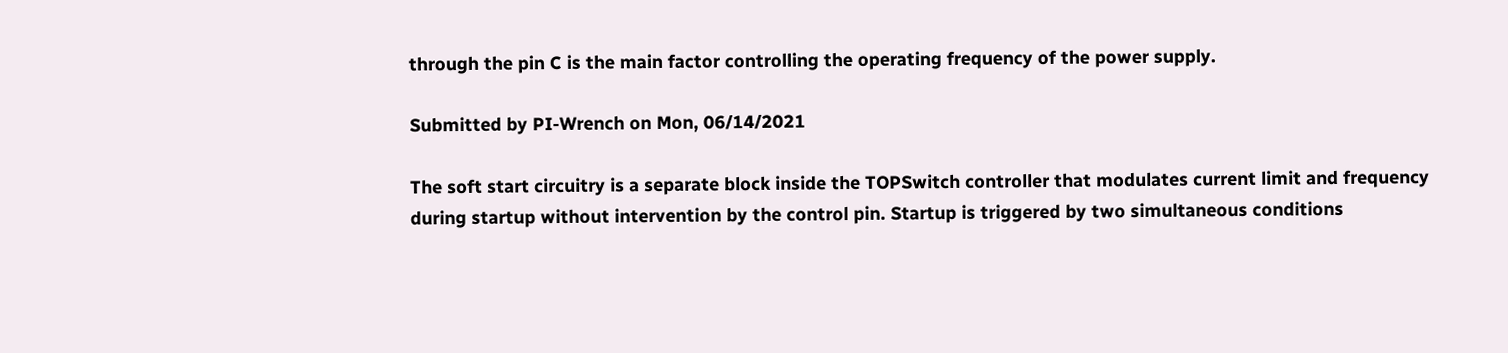through the pin C is the main factor controlling the operating frequency of the power supply.

Submitted by PI-Wrench on Mon, 06/14/2021

The soft start circuitry is a separate block inside the TOPSwitch controller that modulates current limit and frequency during startup without intervention by the control pin. Startup is triggered by two simultaneous conditions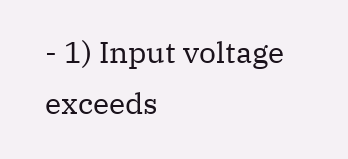- 1) Input voltage exceeds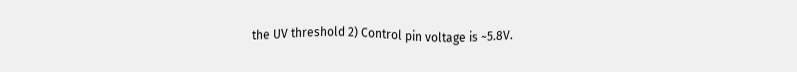the UV threshold 2) Control pin voltage is ~5.8V.